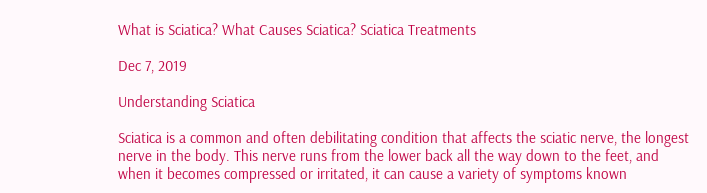What is Sciatica? What Causes Sciatica? Sciatica Treatments

Dec 7, 2019

Understanding Sciatica

Sciatica is a common and often debilitating condition that affects the sciatic nerve, the longest nerve in the body. This nerve runs from the lower back all the way down to the feet, and when it becomes compressed or irritated, it can cause a variety of symptoms known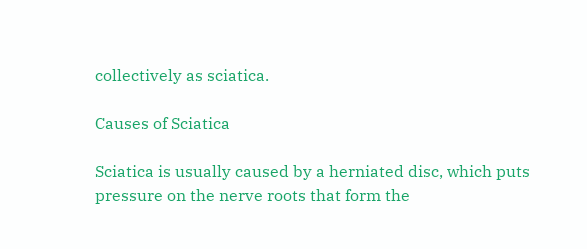collectively as sciatica.

Causes of Sciatica

Sciatica is usually caused by a herniated disc, which puts pressure on the nerve roots that form the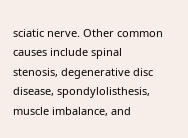sciatic nerve. Other common causes include spinal stenosis, degenerative disc disease, spondylolisthesis, muscle imbalance, and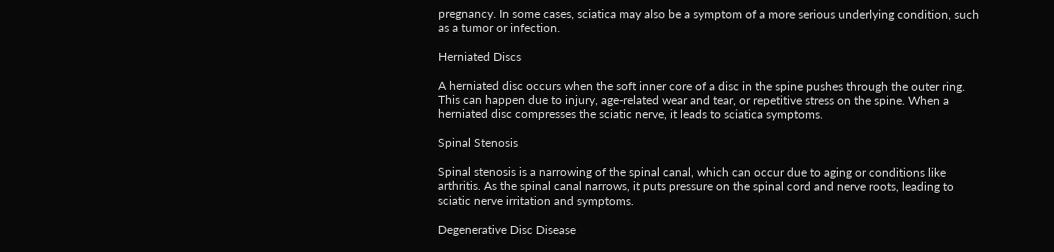pregnancy. In some cases, sciatica may also be a symptom of a more serious underlying condition, such as a tumor or infection.

Herniated Discs

A herniated disc occurs when the soft inner core of a disc in the spine pushes through the outer ring. This can happen due to injury, age-related wear and tear, or repetitive stress on the spine. When a herniated disc compresses the sciatic nerve, it leads to sciatica symptoms.

Spinal Stenosis

Spinal stenosis is a narrowing of the spinal canal, which can occur due to aging or conditions like arthritis. As the spinal canal narrows, it puts pressure on the spinal cord and nerve roots, leading to sciatic nerve irritation and symptoms.

Degenerative Disc Disease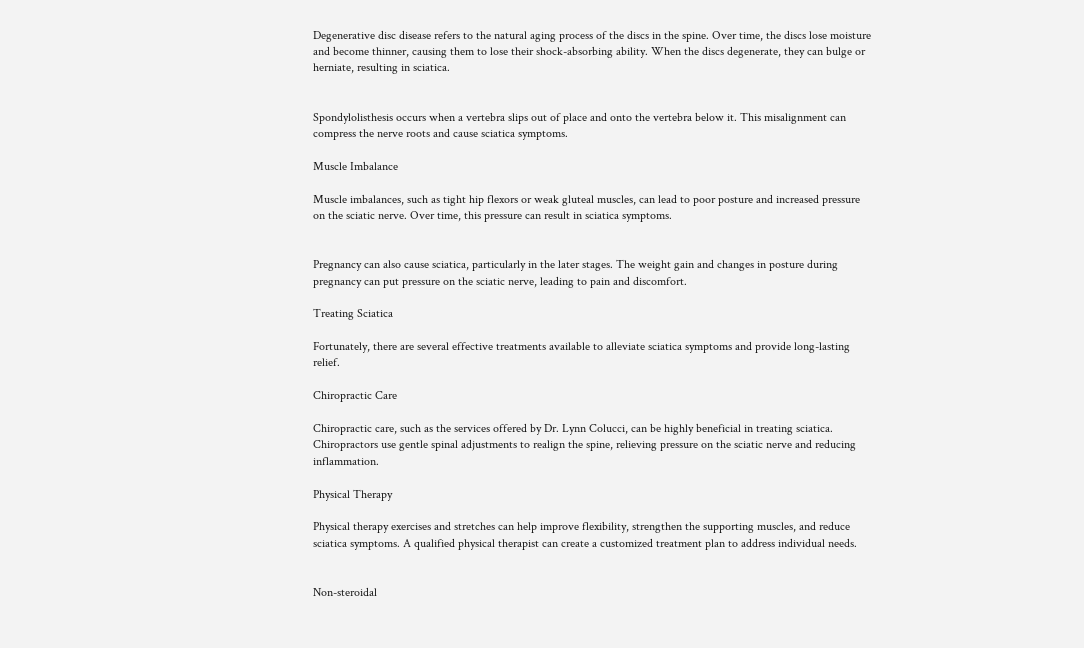Degenerative disc disease refers to the natural aging process of the discs in the spine. Over time, the discs lose moisture and become thinner, causing them to lose their shock-absorbing ability. When the discs degenerate, they can bulge or herniate, resulting in sciatica.


Spondylolisthesis occurs when a vertebra slips out of place and onto the vertebra below it. This misalignment can compress the nerve roots and cause sciatica symptoms.

Muscle Imbalance

Muscle imbalances, such as tight hip flexors or weak gluteal muscles, can lead to poor posture and increased pressure on the sciatic nerve. Over time, this pressure can result in sciatica symptoms.


Pregnancy can also cause sciatica, particularly in the later stages. The weight gain and changes in posture during pregnancy can put pressure on the sciatic nerve, leading to pain and discomfort.

Treating Sciatica

Fortunately, there are several effective treatments available to alleviate sciatica symptoms and provide long-lasting relief.

Chiropractic Care

Chiropractic care, such as the services offered by Dr. Lynn Colucci, can be highly beneficial in treating sciatica. Chiropractors use gentle spinal adjustments to realign the spine, relieving pressure on the sciatic nerve and reducing inflammation.

Physical Therapy

Physical therapy exercises and stretches can help improve flexibility, strengthen the supporting muscles, and reduce sciatica symptoms. A qualified physical therapist can create a customized treatment plan to address individual needs.


Non-steroidal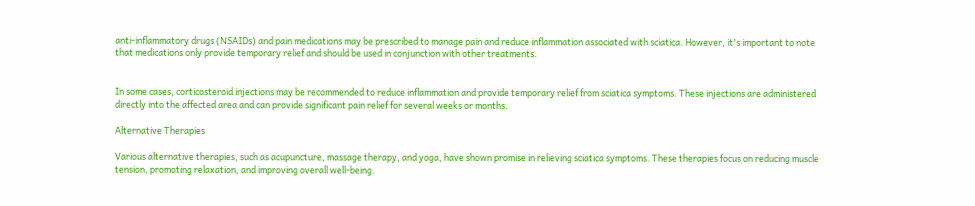anti-inflammatory drugs (NSAIDs) and pain medications may be prescribed to manage pain and reduce inflammation associated with sciatica. However, it's important to note that medications only provide temporary relief and should be used in conjunction with other treatments.


In some cases, corticosteroid injections may be recommended to reduce inflammation and provide temporary relief from sciatica symptoms. These injections are administered directly into the affected area and can provide significant pain relief for several weeks or months.

Alternative Therapies

Various alternative therapies, such as acupuncture, massage therapy, and yoga, have shown promise in relieving sciatica symptoms. These therapies focus on reducing muscle tension, promoting relaxation, and improving overall well-being.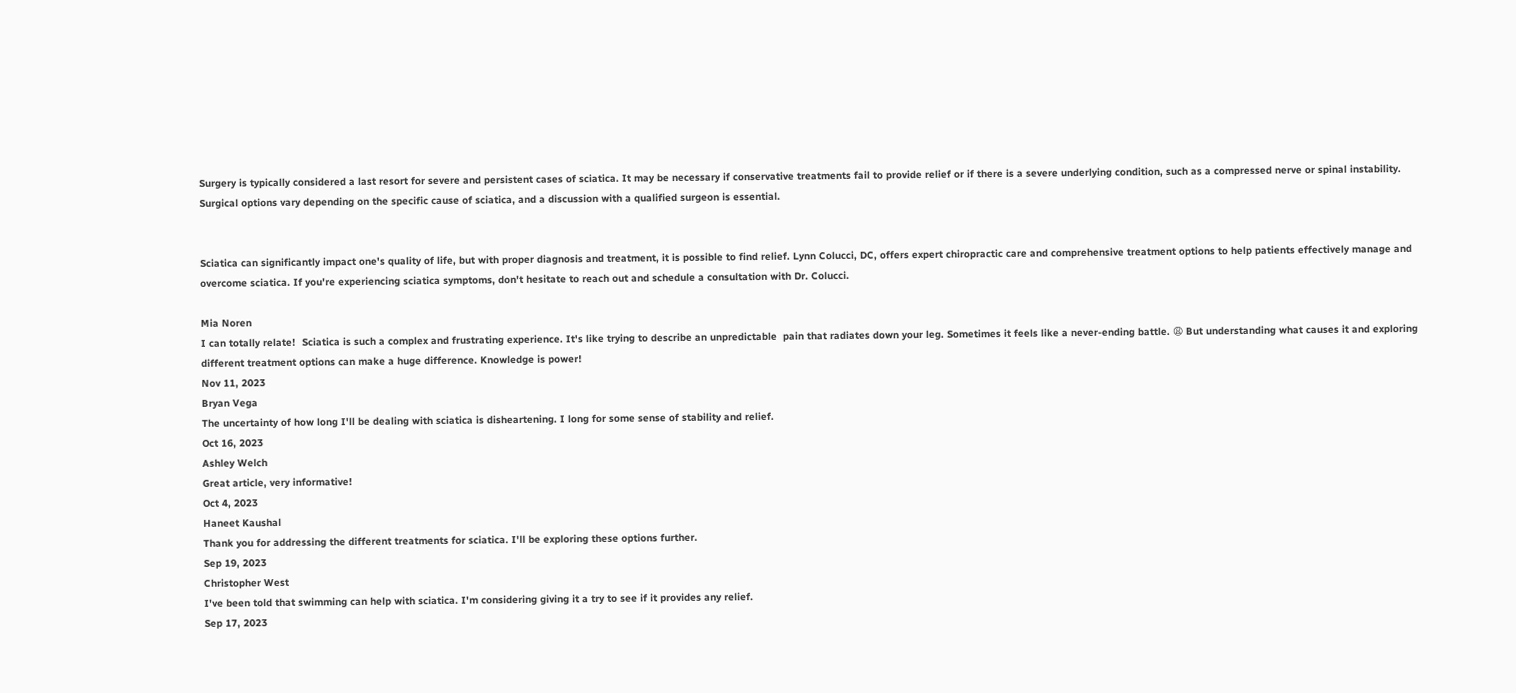Surgery is typically considered a last resort for severe and persistent cases of sciatica. It may be necessary if conservative treatments fail to provide relief or if there is a severe underlying condition, such as a compressed nerve or spinal instability. Surgical options vary depending on the specific cause of sciatica, and a discussion with a qualified surgeon is essential.


Sciatica can significantly impact one's quality of life, but with proper diagnosis and treatment, it is possible to find relief. Lynn Colucci, DC, offers expert chiropractic care and comprehensive treatment options to help patients effectively manage and overcome sciatica. If you're experiencing sciatica symptoms, don't hesitate to reach out and schedule a consultation with Dr. Colucci.

Mia Noren
I can totally relate!  Sciatica is such a complex and frustrating experience. It's like trying to describe an unpredictable  pain that radiates down your leg. Sometimes it feels like a never-ending battle. 😩 But understanding what causes it and exploring different treatment options can make a huge difference. Knowledge is power!
Nov 11, 2023
Bryan Vega
The uncertainty of how long I'll be dealing with sciatica is disheartening. I long for some sense of stability and relief.
Oct 16, 2023
Ashley Welch
Great article, very informative!
Oct 4, 2023
Haneet Kaushal
Thank you for addressing the different treatments for sciatica. I'll be exploring these options further.
Sep 19, 2023
Christopher West
I've been told that swimming can help with sciatica. I'm considering giving it a try to see if it provides any relief.
Sep 17, 2023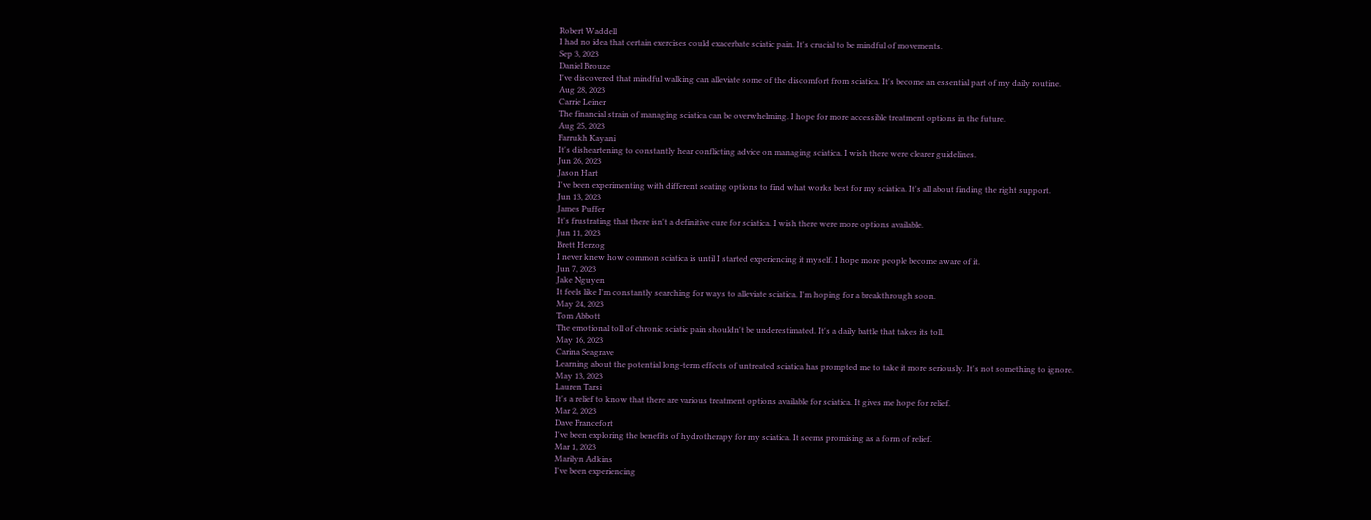Robert Waddell
I had no idea that certain exercises could exacerbate sciatic pain. It's crucial to be mindful of movements.
Sep 3, 2023
Daniel Brouze
I've discovered that mindful walking can alleviate some of the discomfort from sciatica. It's become an essential part of my daily routine.
Aug 28, 2023
Carrie Leiner
The financial strain of managing sciatica can be overwhelming. I hope for more accessible treatment options in the future.
Aug 25, 2023
Farrukh Kayani
It's disheartening to constantly hear conflicting advice on managing sciatica. I wish there were clearer guidelines.
Jun 26, 2023
Jason Hart
I've been experimenting with different seating options to find what works best for my sciatica. It's all about finding the right support.
Jun 13, 2023
James Puffer
It's frustrating that there isn't a definitive cure for sciatica. I wish there were more options available.
Jun 11, 2023
Brett Herzog
I never knew how common sciatica is until I started experiencing it myself. I hope more people become aware of it.
Jun 7, 2023
Jake Nguyen
It feels like I'm constantly searching for ways to alleviate sciatica. I'm hoping for a breakthrough soon.
May 24, 2023
Tom Abbott
The emotional toll of chronic sciatic pain shouldn't be underestimated. It's a daily battle that takes its toll.
May 16, 2023
Carina Seagrave
Learning about the potential long-term effects of untreated sciatica has prompted me to take it more seriously. It's not something to ignore.
May 13, 2023
Lauren Tarsi
It's a relief to know that there are various treatment options available for sciatica. It gives me hope for relief.
Mar 2, 2023
Dave Francefort
I've been exploring the benefits of hydrotherapy for my sciatica. It seems promising as a form of relief.
Mar 1, 2023
Marilyn Adkins
I've been experiencing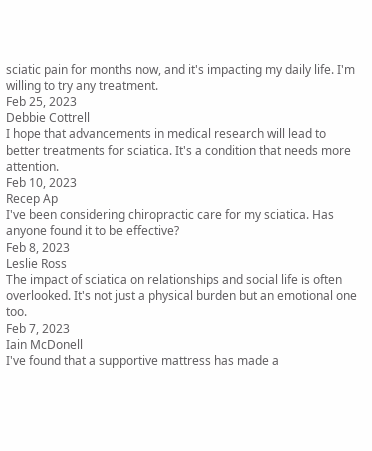sciatic pain for months now, and it's impacting my daily life. I'm willing to try any treatment.
Feb 25, 2023
Debbie Cottrell
I hope that advancements in medical research will lead to better treatments for sciatica. It's a condition that needs more attention.
Feb 10, 2023
Recep Ap
I've been considering chiropractic care for my sciatica. Has anyone found it to be effective?
Feb 8, 2023
Leslie Ross
The impact of sciatica on relationships and social life is often overlooked. It's not just a physical burden but an emotional one too.
Feb 7, 2023
Iain McDonell
I've found that a supportive mattress has made a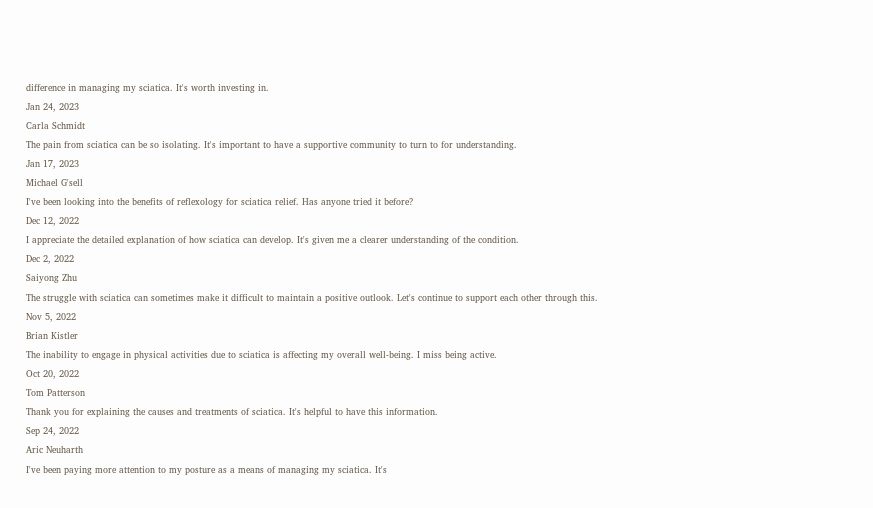difference in managing my sciatica. It's worth investing in.
Jan 24, 2023
Carla Schmidt
The pain from sciatica can be so isolating. It's important to have a supportive community to turn to for understanding.
Jan 17, 2023
Michael G'sell
I've been looking into the benefits of reflexology for sciatica relief. Has anyone tried it before?
Dec 12, 2022
I appreciate the detailed explanation of how sciatica can develop. It's given me a clearer understanding of the condition.
Dec 2, 2022
Saiyong Zhu
The struggle with sciatica can sometimes make it difficult to maintain a positive outlook. Let's continue to support each other through this.
Nov 5, 2022
Brian Kistler
The inability to engage in physical activities due to sciatica is affecting my overall well-being. I miss being active.
Oct 20, 2022
Tom Patterson
Thank you for explaining the causes and treatments of sciatica. It's helpful to have this information.
Sep 24, 2022
Aric Neuharth
I've been paying more attention to my posture as a means of managing my sciatica. It's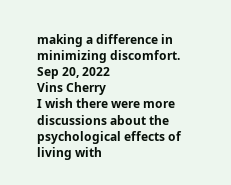making a difference in minimizing discomfort.
Sep 20, 2022
Vins Cherry
I wish there were more discussions about the psychological effects of living with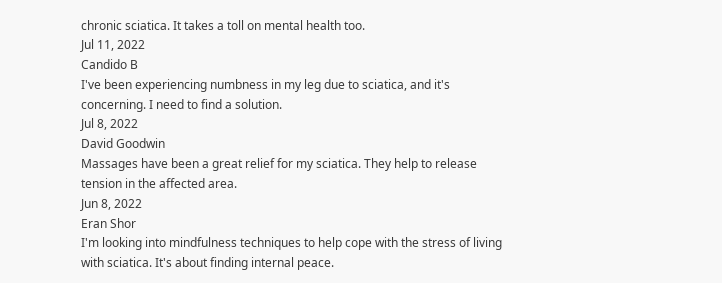chronic sciatica. It takes a toll on mental health too.
Jul 11, 2022
Candido B
I've been experiencing numbness in my leg due to sciatica, and it's concerning. I need to find a solution.
Jul 8, 2022
David Goodwin
Massages have been a great relief for my sciatica. They help to release tension in the affected area.
Jun 8, 2022
Eran Shor
I'm looking into mindfulness techniques to help cope with the stress of living with sciatica. It's about finding internal peace.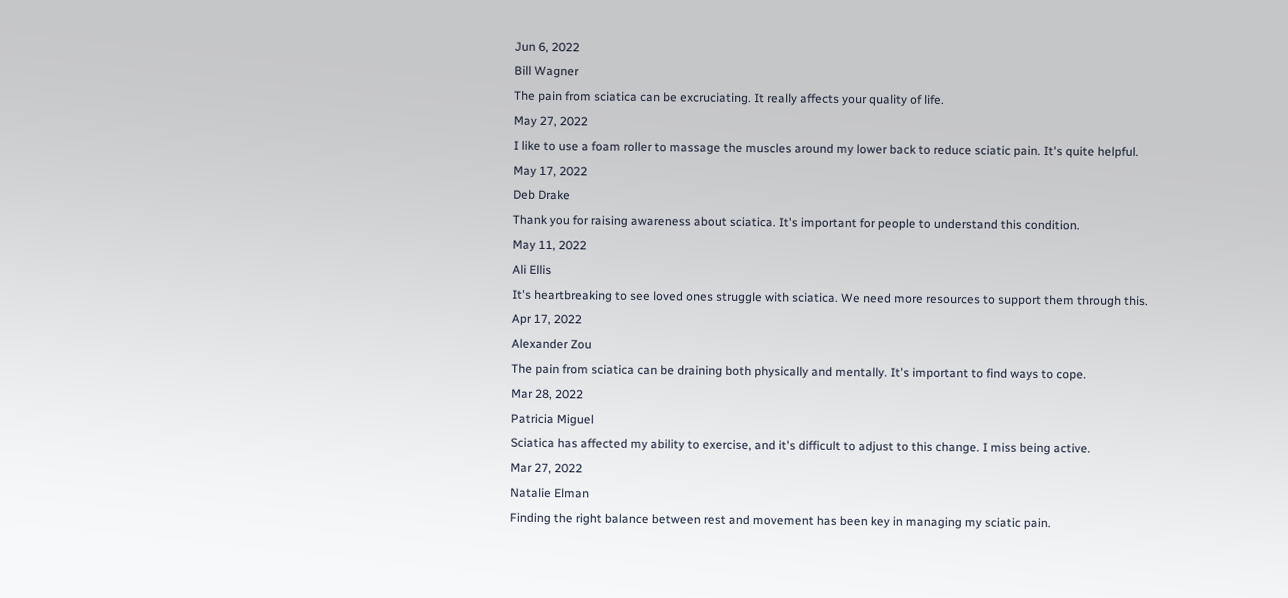Jun 6, 2022
Bill Wagner
The pain from sciatica can be excruciating. It really affects your quality of life.
May 27, 2022
I like to use a foam roller to massage the muscles around my lower back to reduce sciatic pain. It's quite helpful.
May 17, 2022
Deb Drake
Thank you for raising awareness about sciatica. It's important for people to understand this condition.
May 11, 2022
Ali Ellis
It's heartbreaking to see loved ones struggle with sciatica. We need more resources to support them through this.
Apr 17, 2022
Alexander Zou
The pain from sciatica can be draining both physically and mentally. It's important to find ways to cope.
Mar 28, 2022
Patricia Miguel
Sciatica has affected my ability to exercise, and it's difficult to adjust to this change. I miss being active.
Mar 27, 2022
Natalie Elman
Finding the right balance between rest and movement has been key in managing my sciatic pain.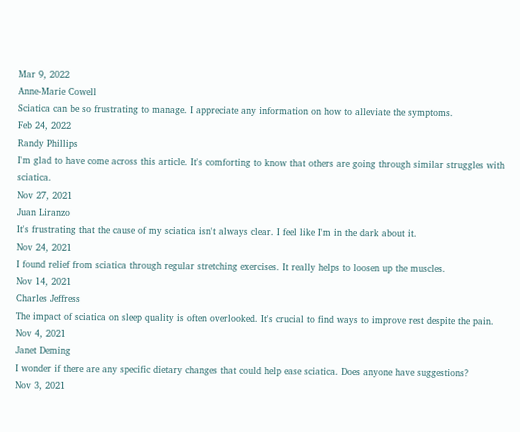Mar 9, 2022
Anne-Marie Cowell
Sciatica can be so frustrating to manage. I appreciate any information on how to alleviate the symptoms.
Feb 24, 2022
Randy Phillips
I'm glad to have come across this article. It's comforting to know that others are going through similar struggles with sciatica.
Nov 27, 2021
Juan Liranzo
It's frustrating that the cause of my sciatica isn't always clear. I feel like I'm in the dark about it.
Nov 24, 2021
I found relief from sciatica through regular stretching exercises. It really helps to loosen up the muscles.
Nov 14, 2021
Charles Jeffress
The impact of sciatica on sleep quality is often overlooked. It's crucial to find ways to improve rest despite the pain.
Nov 4, 2021
Janet Deming
I wonder if there are any specific dietary changes that could help ease sciatica. Does anyone have suggestions?
Nov 3, 2021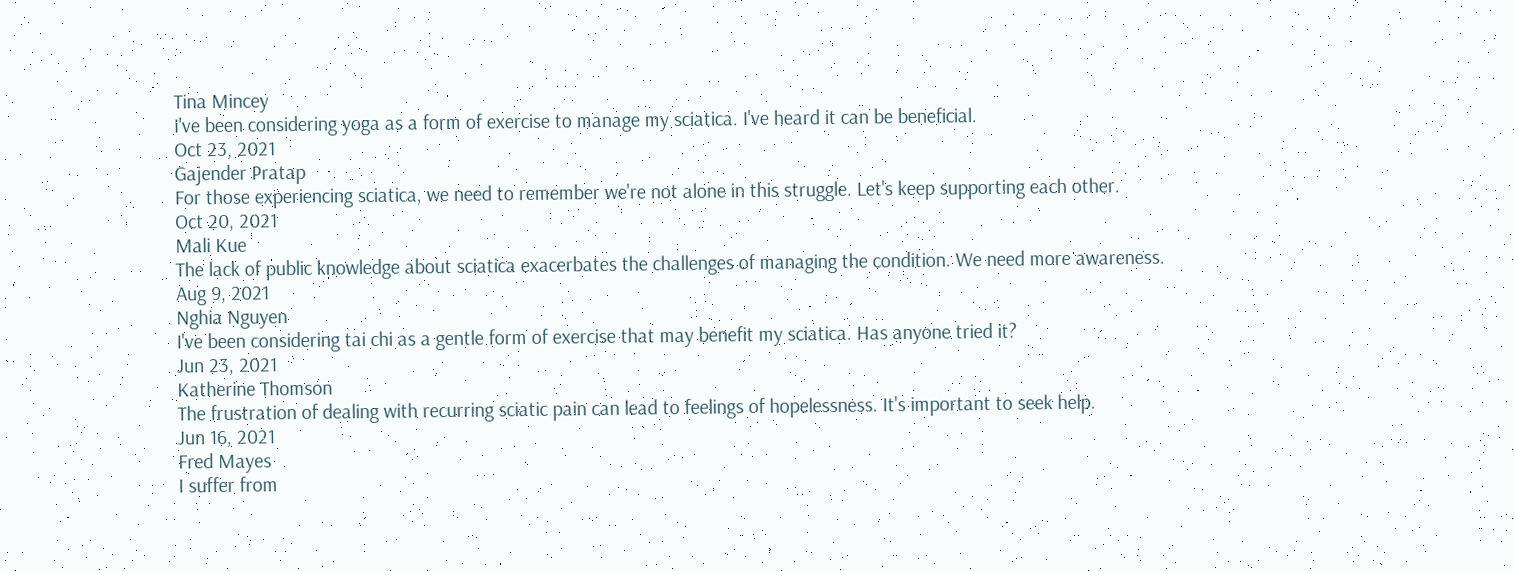Tina Mincey
I've been considering yoga as a form of exercise to manage my sciatica. I've heard it can be beneficial.
Oct 23, 2021
Gajender Pratap
For those experiencing sciatica, we need to remember we're not alone in this struggle. Let's keep supporting each other.
Oct 20, 2021
Mali Kue
The lack of public knowledge about sciatica exacerbates the challenges of managing the condition. We need more awareness.
Aug 9, 2021
Nghia Nguyen
I've been considering tai chi as a gentle form of exercise that may benefit my sciatica. Has anyone tried it?
Jun 23, 2021
Katherine Thomson
The frustration of dealing with recurring sciatic pain can lead to feelings of hopelessness. It's important to seek help.
Jun 16, 2021
Fred Mayes
I suffer from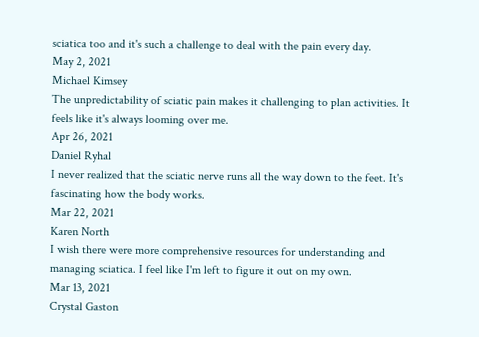sciatica too and it's such a challenge to deal with the pain every day.
May 2, 2021
Michael Kimsey
The unpredictability of sciatic pain makes it challenging to plan activities. It feels like it's always looming over me.
Apr 26, 2021
Daniel Ryhal
I never realized that the sciatic nerve runs all the way down to the feet. It's fascinating how the body works.
Mar 22, 2021
Karen North
I wish there were more comprehensive resources for understanding and managing sciatica. I feel like I'm left to figure it out on my own.
Mar 13, 2021
Crystal Gaston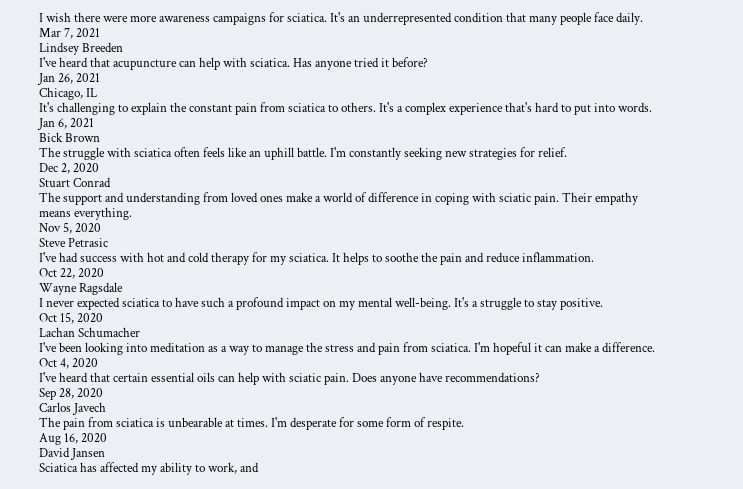I wish there were more awareness campaigns for sciatica. It's an underrepresented condition that many people face daily.
Mar 7, 2021
Lindsey Breeden
I've heard that acupuncture can help with sciatica. Has anyone tried it before?
Jan 26, 2021
Chicago, IL
It's challenging to explain the constant pain from sciatica to others. It's a complex experience that's hard to put into words.
Jan 6, 2021
Bick Brown
The struggle with sciatica often feels like an uphill battle. I'm constantly seeking new strategies for relief.
Dec 2, 2020
Stuart Conrad
The support and understanding from loved ones make a world of difference in coping with sciatic pain. Their empathy means everything.
Nov 5, 2020
Steve Petrasic
I've had success with hot and cold therapy for my sciatica. It helps to soothe the pain and reduce inflammation.
Oct 22, 2020
Wayne Ragsdale
I never expected sciatica to have such a profound impact on my mental well-being. It's a struggle to stay positive.
Oct 15, 2020
Lachan Schumacher
I've been looking into meditation as a way to manage the stress and pain from sciatica. I'm hopeful it can make a difference.
Oct 4, 2020
I've heard that certain essential oils can help with sciatic pain. Does anyone have recommendations?
Sep 28, 2020
Carlos Javech
The pain from sciatica is unbearable at times. I'm desperate for some form of respite.
Aug 16, 2020
David Jansen
Sciatica has affected my ability to work, and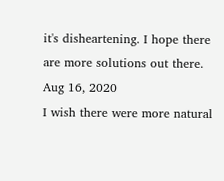it's disheartening. I hope there are more solutions out there.
Aug 16, 2020
I wish there were more natural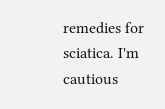remedies for sciatica. I'm cautious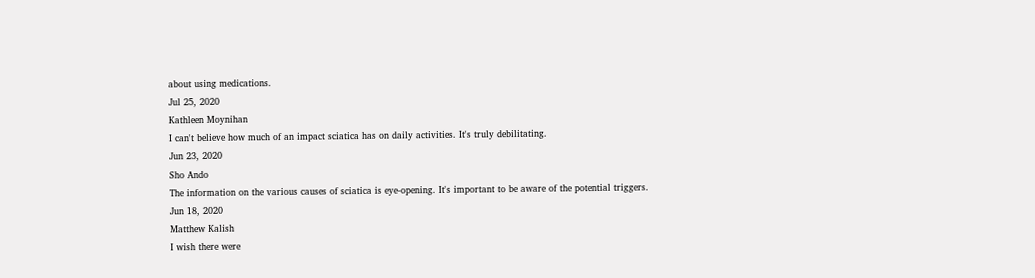about using medications.
Jul 25, 2020
Kathleen Moynihan
I can't believe how much of an impact sciatica has on daily activities. It's truly debilitating.
Jun 23, 2020
Sho Ando
The information on the various causes of sciatica is eye-opening. It's important to be aware of the potential triggers.
Jun 18, 2020
Matthew Kalish
I wish there were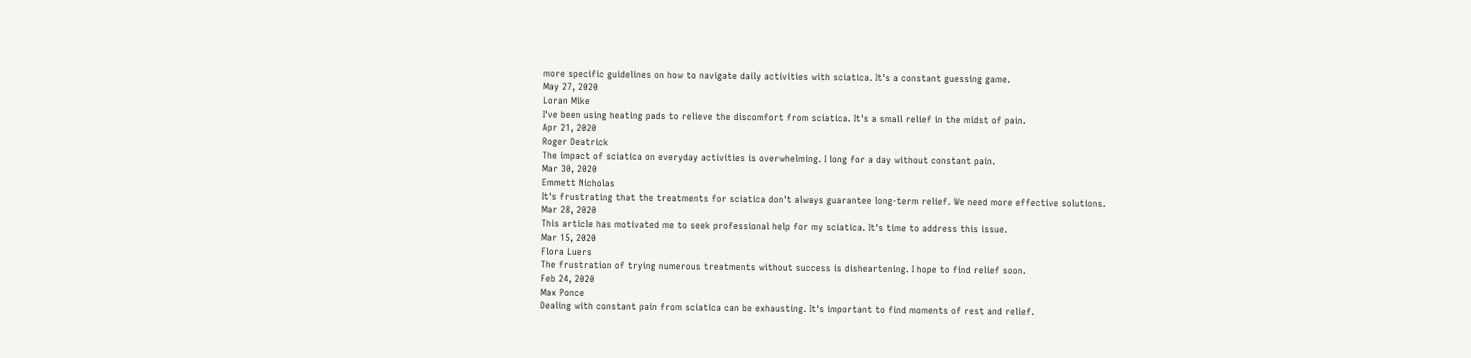more specific guidelines on how to navigate daily activities with sciatica. It's a constant guessing game.
May 27, 2020
Loran Mike
I've been using heating pads to relieve the discomfort from sciatica. It's a small relief in the midst of pain.
Apr 21, 2020
Roger Deatrick
The impact of sciatica on everyday activities is overwhelming. I long for a day without constant pain.
Mar 30, 2020
Emmett Nicholas
It's frustrating that the treatments for sciatica don't always guarantee long-term relief. We need more effective solutions.
Mar 28, 2020
This article has motivated me to seek professional help for my sciatica. It's time to address this issue.
Mar 15, 2020
Flora Luers
The frustration of trying numerous treatments without success is disheartening. I hope to find relief soon.
Feb 24, 2020
Max Ponce
Dealing with constant pain from sciatica can be exhausting. It's important to find moments of rest and relief.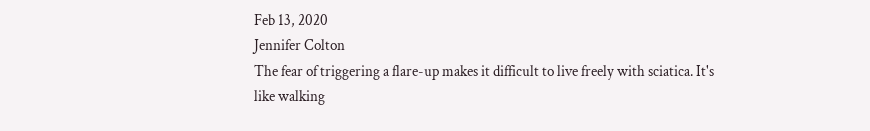Feb 13, 2020
Jennifer Colton
The fear of triggering a flare-up makes it difficult to live freely with sciatica. It's like walking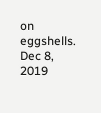on eggshells.
Dec 8, 2019